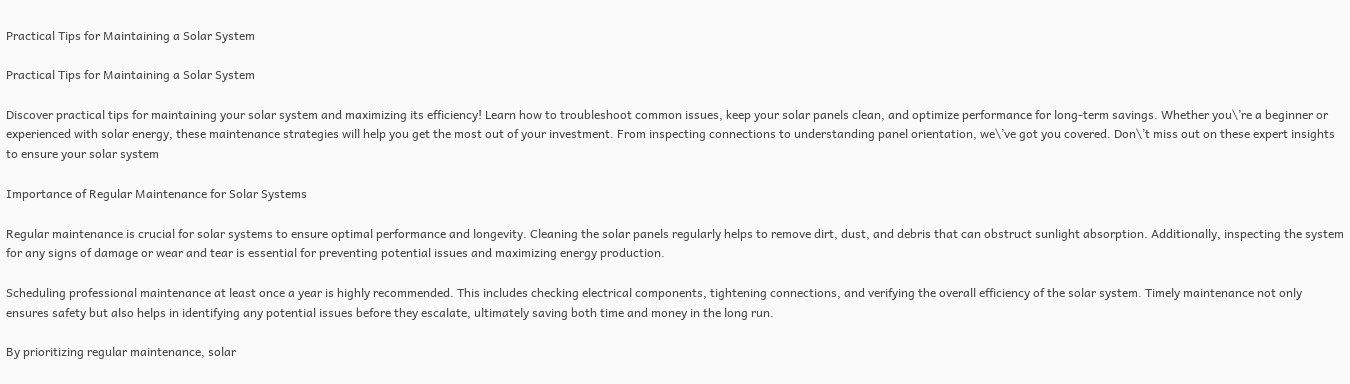Practical Tips for Maintaining a Solar System

Practical Tips for Maintaining a Solar System

Discover practical tips for maintaining your solar system and maximizing its efficiency! Learn how to troubleshoot common issues, keep your solar panels clean, and optimize performance for long-term savings. Whether you\’re a beginner or experienced with solar energy, these maintenance strategies will help you get the most out of your investment. From inspecting connections to understanding panel orientation, we\’ve got you covered. Don\’t miss out on these expert insights to ensure your solar system

Importance of Regular Maintenance for Solar Systems

Regular maintenance is crucial for solar systems to ensure optimal performance and longevity. Cleaning the solar panels regularly helps to remove dirt, dust, and debris that can obstruct sunlight absorption. Additionally, inspecting the system for any signs of damage or wear and tear is essential for preventing potential issues and maximizing energy production.

Scheduling professional maintenance at least once a year is highly recommended. This includes checking electrical components, tightening connections, and verifying the overall efficiency of the solar system. Timely maintenance not only ensures safety but also helps in identifying any potential issues before they escalate, ultimately saving both time and money in the long run.

By prioritizing regular maintenance, solar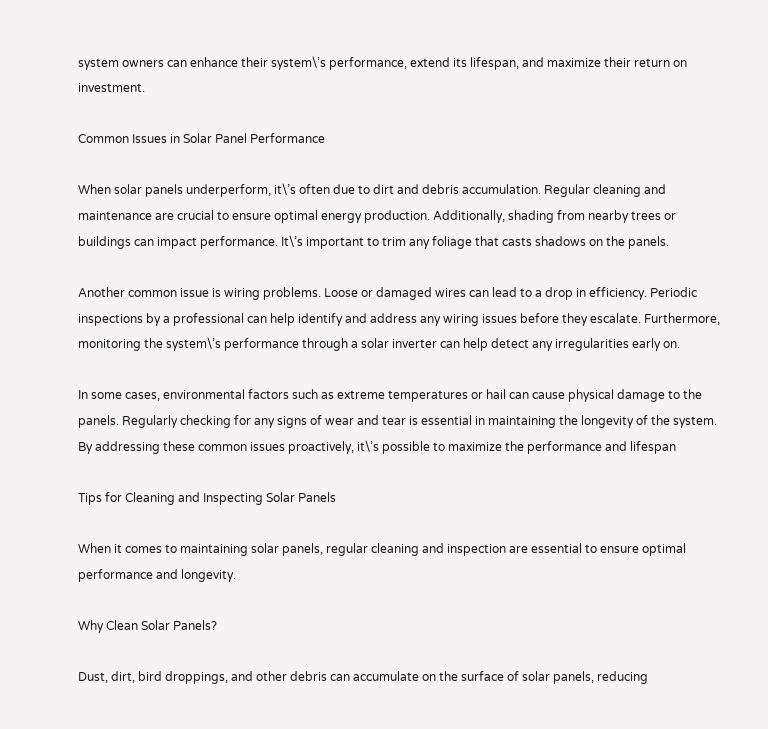system owners can enhance their system\’s performance, extend its lifespan, and maximize their return on investment.

Common Issues in Solar Panel Performance

When solar panels underperform, it\’s often due to dirt and debris accumulation. Regular cleaning and maintenance are crucial to ensure optimal energy production. Additionally, shading from nearby trees or buildings can impact performance. It\’s important to trim any foliage that casts shadows on the panels.

Another common issue is wiring problems. Loose or damaged wires can lead to a drop in efficiency. Periodic inspections by a professional can help identify and address any wiring issues before they escalate. Furthermore, monitoring the system\’s performance through a solar inverter can help detect any irregularities early on.

In some cases, environmental factors such as extreme temperatures or hail can cause physical damage to the panels. Regularly checking for any signs of wear and tear is essential in maintaining the longevity of the system. By addressing these common issues proactively, it\’s possible to maximize the performance and lifespan

Tips for Cleaning and Inspecting Solar Panels

When it comes to maintaining solar panels, regular cleaning and inspection are essential to ensure optimal performance and longevity.

Why Clean Solar Panels?

Dust, dirt, bird droppings, and other debris can accumulate on the surface of solar panels, reducing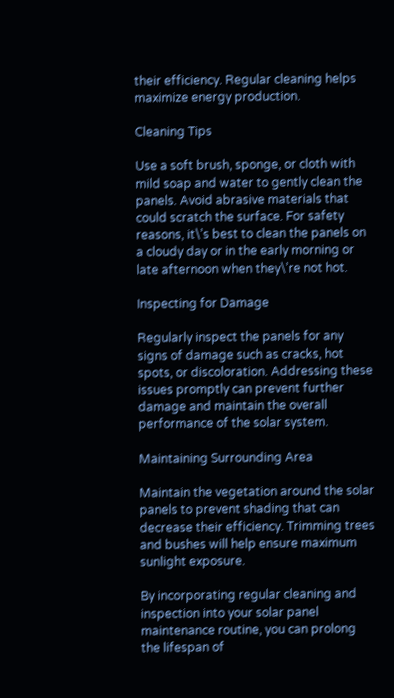their efficiency. Regular cleaning helps maximize energy production.

Cleaning Tips

Use a soft brush, sponge, or cloth with mild soap and water to gently clean the panels. Avoid abrasive materials that could scratch the surface. For safety reasons, it\’s best to clean the panels on a cloudy day or in the early morning or late afternoon when they\’re not hot.

Inspecting for Damage

Regularly inspect the panels for any signs of damage such as cracks, hot spots, or discoloration. Addressing these issues promptly can prevent further damage and maintain the overall performance of the solar system.

Maintaining Surrounding Area

Maintain the vegetation around the solar panels to prevent shading that can decrease their efficiency. Trimming trees and bushes will help ensure maximum sunlight exposure.

By incorporating regular cleaning and inspection into your solar panel maintenance routine, you can prolong the lifespan of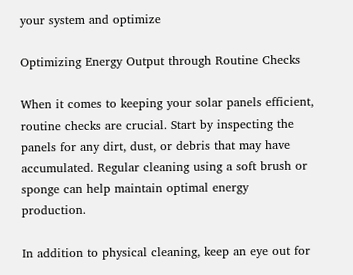your system and optimize

Optimizing Energy Output through Routine Checks

When it comes to keeping your solar panels efficient, routine checks are crucial. Start by inspecting the panels for any dirt, dust, or debris that may have accumulated. Regular cleaning using a soft brush or sponge can help maintain optimal energy production.

In addition to physical cleaning, keep an eye out for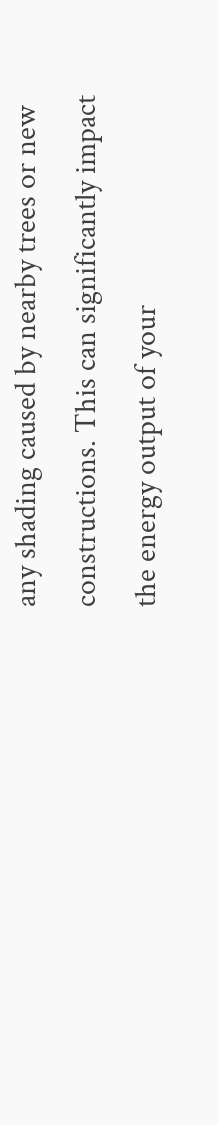any shading caused by nearby trees or new constructions. This can significantly impact the energy output of your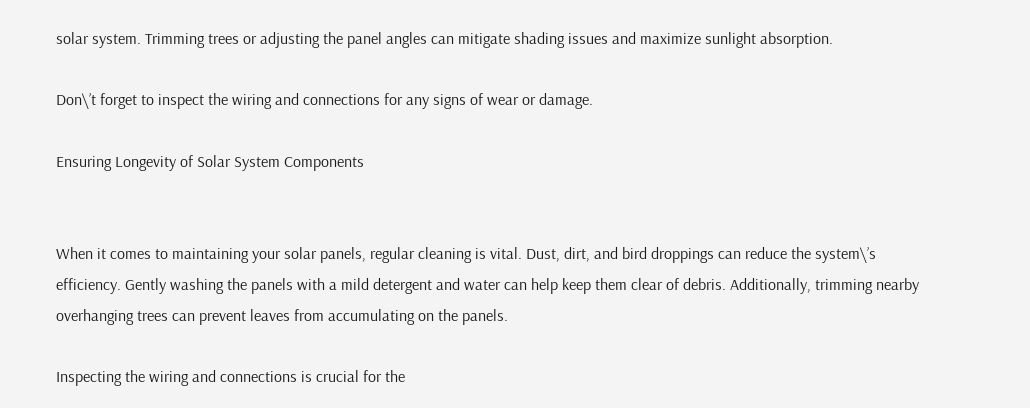solar system. Trimming trees or adjusting the panel angles can mitigate shading issues and maximize sunlight absorption.

Don\’t forget to inspect the wiring and connections for any signs of wear or damage.

Ensuring Longevity of Solar System Components


When it comes to maintaining your solar panels, regular cleaning is vital. Dust, dirt, and bird droppings can reduce the system\’s efficiency. Gently washing the panels with a mild detergent and water can help keep them clear of debris. Additionally, trimming nearby overhanging trees can prevent leaves from accumulating on the panels.

Inspecting the wiring and connections is crucial for the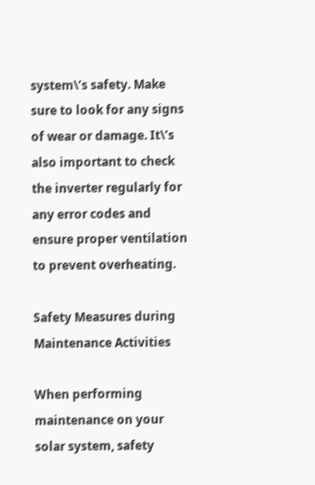system\’s safety. Make sure to look for any signs of wear or damage. It\’s also important to check the inverter regularly for any error codes and ensure proper ventilation to prevent overheating.

Safety Measures during Maintenance Activities

When performing maintenance on your solar system, safety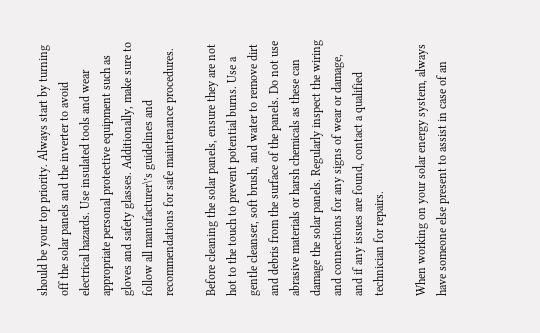should be your top priority. Always start by turning off the solar panels and the inverter to avoid electrical hazards. Use insulated tools and wear appropriate personal protective equipment such as gloves and safety glasses. Additionally, make sure to follow all manufacturer\’s guidelines and recommendations for safe maintenance procedures.

Before cleaning the solar panels, ensure they are not hot to the touch to prevent potential burns. Use a gentle cleanser, soft brush, and water to remove dirt and debris from the surface of the panels. Do not use abrasive materials or harsh chemicals as these can damage the solar panels. Regularly inspect the wiring and connections for any signs of wear or damage, and if any issues are found, contact a qualified technician for repairs.

When working on your solar energy system, always have someone else present to assist in case of an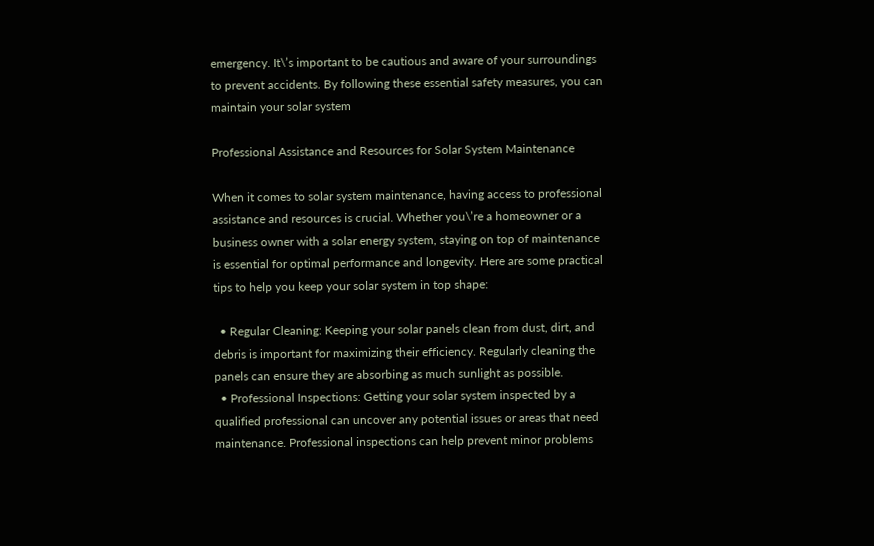emergency. It\’s important to be cautious and aware of your surroundings to prevent accidents. By following these essential safety measures, you can maintain your solar system

Professional Assistance and Resources for Solar System Maintenance

When it comes to solar system maintenance, having access to professional assistance and resources is crucial. Whether you\’re a homeowner or a business owner with a solar energy system, staying on top of maintenance is essential for optimal performance and longevity. Here are some practical tips to help you keep your solar system in top shape:

  • Regular Cleaning: Keeping your solar panels clean from dust, dirt, and debris is important for maximizing their efficiency. Regularly cleaning the panels can ensure they are absorbing as much sunlight as possible.
  • Professional Inspections: Getting your solar system inspected by a qualified professional can uncover any potential issues or areas that need maintenance. Professional inspections can help prevent minor problems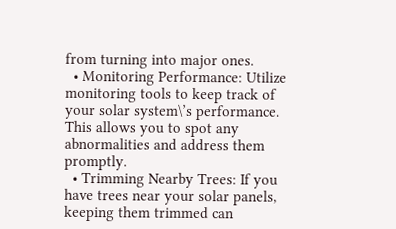from turning into major ones.
  • Monitoring Performance: Utilize monitoring tools to keep track of your solar system\’s performance. This allows you to spot any abnormalities and address them promptly.
  • Trimming Nearby Trees: If you have trees near your solar panels, keeping them trimmed can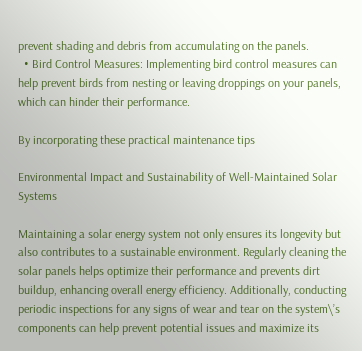prevent shading and debris from accumulating on the panels.
  • Bird Control Measures: Implementing bird control measures can help prevent birds from nesting or leaving droppings on your panels, which can hinder their performance.

By incorporating these practical maintenance tips

Environmental Impact and Sustainability of Well-Maintained Solar Systems

Maintaining a solar energy system not only ensures its longevity but also contributes to a sustainable environment. Regularly cleaning the solar panels helps optimize their performance and prevents dirt buildup, enhancing overall energy efficiency. Additionally, conducting periodic inspections for any signs of wear and tear on the system\’s components can help prevent potential issues and maximize its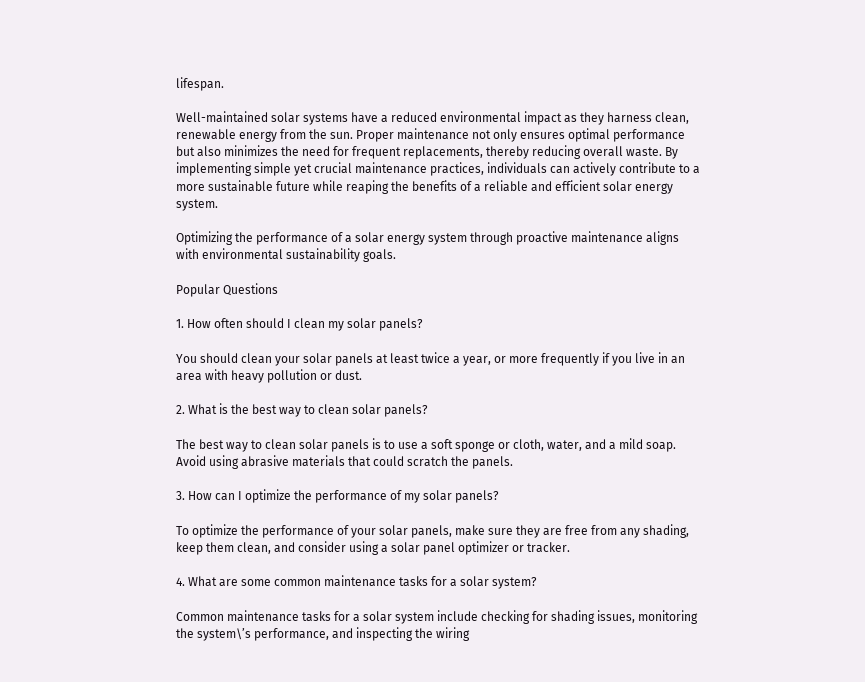lifespan.

Well-maintained solar systems have a reduced environmental impact as they harness clean, renewable energy from the sun. Proper maintenance not only ensures optimal performance but also minimizes the need for frequent replacements, thereby reducing overall waste. By implementing simple yet crucial maintenance practices, individuals can actively contribute to a more sustainable future while reaping the benefits of a reliable and efficient solar energy system.

Optimizing the performance of a solar energy system through proactive maintenance aligns with environmental sustainability goals.

Popular Questions

1. How often should I clean my solar panels?

You should clean your solar panels at least twice a year, or more frequently if you live in an area with heavy pollution or dust.

2. What is the best way to clean solar panels?

The best way to clean solar panels is to use a soft sponge or cloth, water, and a mild soap. Avoid using abrasive materials that could scratch the panels.

3. How can I optimize the performance of my solar panels?

To optimize the performance of your solar panels, make sure they are free from any shading, keep them clean, and consider using a solar panel optimizer or tracker.

4. What are some common maintenance tasks for a solar system?

Common maintenance tasks for a solar system include checking for shading issues, monitoring the system\’s performance, and inspecting the wiring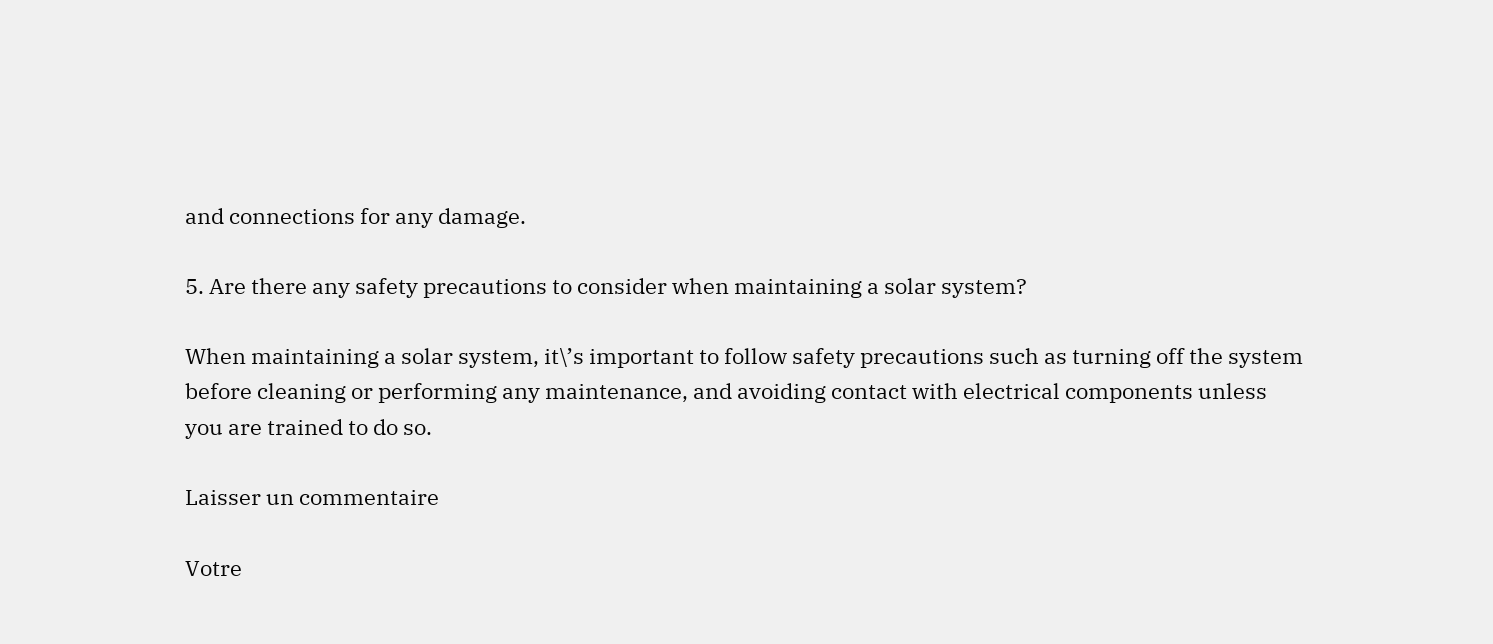and connections for any damage.

5. Are there any safety precautions to consider when maintaining a solar system?

When maintaining a solar system, it\’s important to follow safety precautions such as turning off the system before cleaning or performing any maintenance, and avoiding contact with electrical components unless you are trained to do so.

Laisser un commentaire

Votre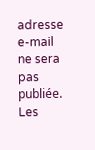adresse e-mail ne sera pas publiée. Les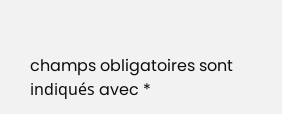champs obligatoires sont indiqués avec *